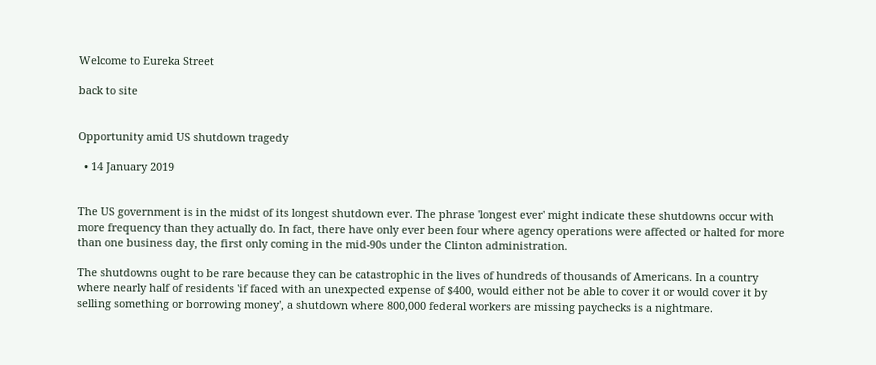Welcome to Eureka Street

back to site


Opportunity amid US shutdown tragedy

  • 14 January 2019


The US government is in the midst of its longest shutdown ever. The phrase 'longest ever' might indicate these shutdowns occur with more frequency than they actually do. In fact, there have only ever been four where agency operations were affected or halted for more than one business day, the first only coming in the mid-90s under the Clinton administration.

The shutdowns ought to be rare because they can be catastrophic in the lives of hundreds of thousands of Americans. In a country where nearly half of residents 'if faced with an unexpected expense of $400, would either not be able to cover it or would cover it by selling something or borrowing money', a shutdown where 800,000 federal workers are missing paychecks is a nightmare.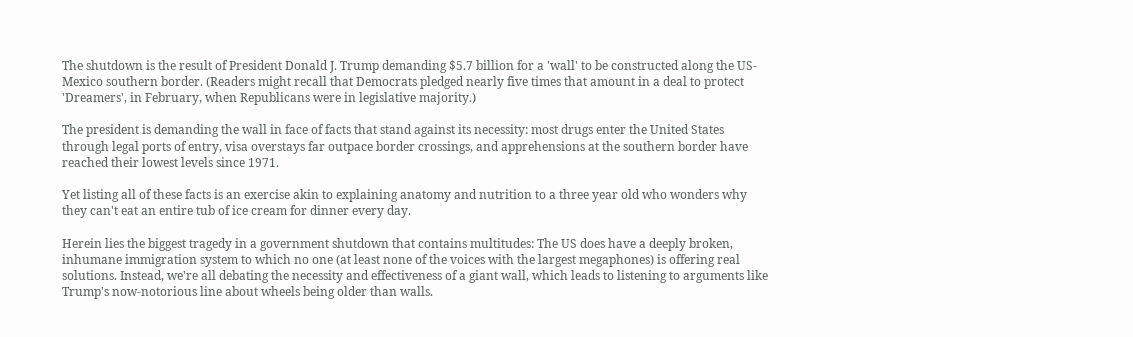The shutdown is the result of President Donald J. Trump demanding $5.7 billion for a 'wall' to be constructed along the US-Mexico southern border. (Readers might recall that Democrats pledged nearly five times that amount in a deal to protect 'Dreamers', in February, when Republicans were in legislative majority.)

The president is demanding the wall in face of facts that stand against its necessity: most drugs enter the United States through legal ports of entry, visa overstays far outpace border crossings, and apprehensions at the southern border have reached their lowest levels since 1971.

Yet listing all of these facts is an exercise akin to explaining anatomy and nutrition to a three year old who wonders why they can't eat an entire tub of ice cream for dinner every day.

Herein lies the biggest tragedy in a government shutdown that contains multitudes: The US does have a deeply broken, inhumane immigration system to which no one (at least none of the voices with the largest megaphones) is offering real solutions. Instead, we're all debating the necessity and effectiveness of a giant wall, which leads to listening to arguments like Trump's now-notorious line about wheels being older than walls.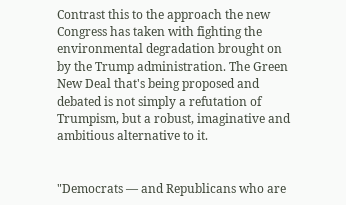Contrast this to the approach the new Congress has taken with fighting the environmental degradation brought on by the Trump administration. The Green New Deal that's being proposed and debated is not simply a refutation of Trumpism, but a robust, imaginative and ambitious alternative to it.


"Democrats — and Republicans who are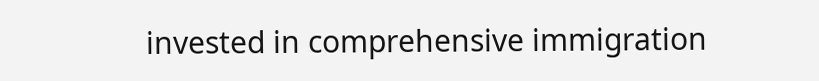invested in comprehensive immigration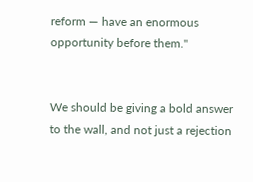reform — have an enormous opportunity before them."


We should be giving a bold answer to the wall, and not just a rejection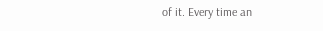of it. Every time an